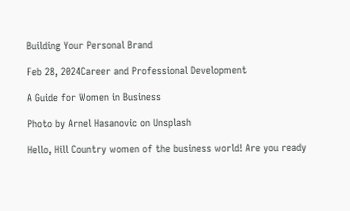Building Your Personal Brand

Feb 28, 2024Career and Professional Development

A Guide for Women in Business

Photo by Arnel Hasanovic on Unsplash

Hello, Hill Country women of the business world! Are you ready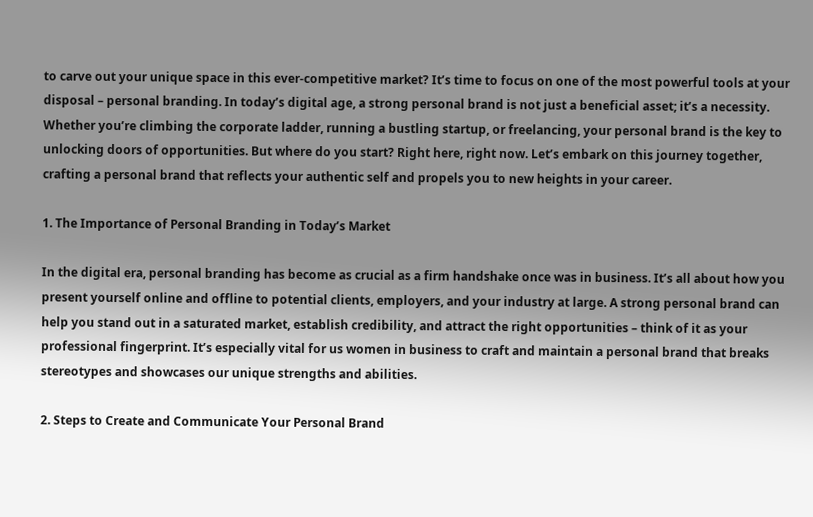to carve out your unique space in this ever-competitive market? It’s time to focus on one of the most powerful tools at your disposal – personal branding. In today’s digital age, a strong personal brand is not just a beneficial asset; it’s a necessity. Whether you’re climbing the corporate ladder, running a bustling startup, or freelancing, your personal brand is the key to unlocking doors of opportunities. But where do you start? Right here, right now. Let’s embark on this journey together, crafting a personal brand that reflects your authentic self and propels you to new heights in your career.

1. The Importance of Personal Branding in Today’s Market

In the digital era, personal branding has become as crucial as a firm handshake once was in business. It’s all about how you present yourself online and offline to potential clients, employers, and your industry at large. A strong personal brand can help you stand out in a saturated market, establish credibility, and attract the right opportunities – think of it as your professional fingerprint. It’s especially vital for us women in business to craft and maintain a personal brand that breaks stereotypes and showcases our unique strengths and abilities.

2. Steps to Create and Communicate Your Personal Brand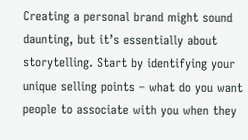Creating a personal brand might sound daunting, but it’s essentially about storytelling. Start by identifying your unique selling points – what do you want people to associate with you when they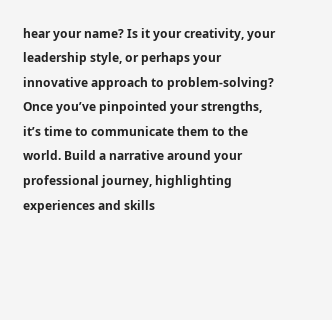hear your name? Is it your creativity, your leadership style, or perhaps your innovative approach to problem-solving? Once you’ve pinpointed your strengths, it’s time to communicate them to the world. Build a narrative around your professional journey, highlighting experiences and skills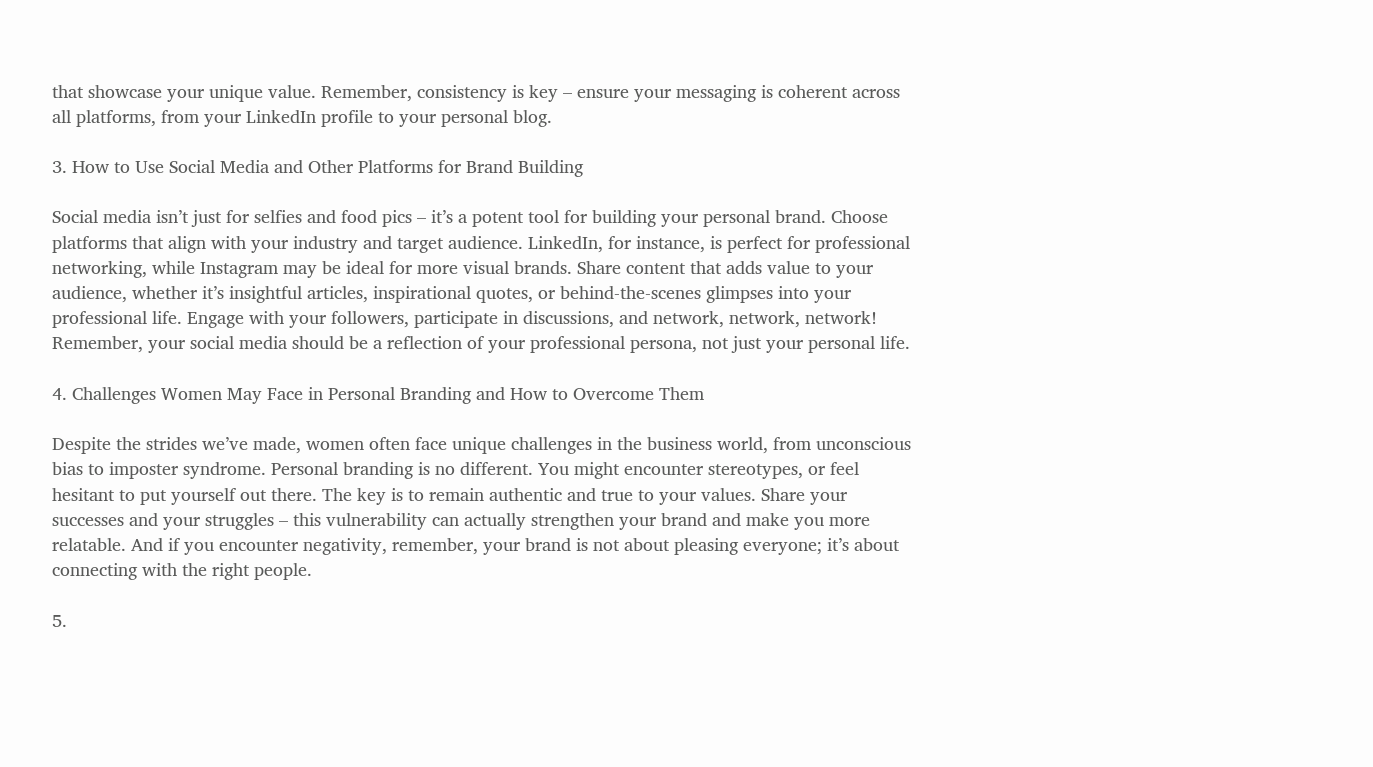that showcase your unique value. Remember, consistency is key – ensure your messaging is coherent across all platforms, from your LinkedIn profile to your personal blog.

3. How to Use Social Media and Other Platforms for Brand Building

Social media isn’t just for selfies and food pics – it’s a potent tool for building your personal brand. Choose platforms that align with your industry and target audience. LinkedIn, for instance, is perfect for professional networking, while Instagram may be ideal for more visual brands. Share content that adds value to your audience, whether it’s insightful articles, inspirational quotes, or behind-the-scenes glimpses into your professional life. Engage with your followers, participate in discussions, and network, network, network! Remember, your social media should be a reflection of your professional persona, not just your personal life.

4. Challenges Women May Face in Personal Branding and How to Overcome Them

Despite the strides we’ve made, women often face unique challenges in the business world, from unconscious bias to imposter syndrome. Personal branding is no different. You might encounter stereotypes, or feel hesitant to put yourself out there. The key is to remain authentic and true to your values. Share your successes and your struggles – this vulnerability can actually strengthen your brand and make you more relatable. And if you encounter negativity, remember, your brand is not about pleasing everyone; it’s about connecting with the right people.

5.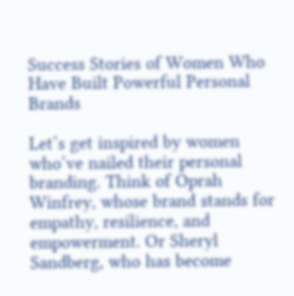Success Stories of Women Who Have Built Powerful Personal Brands

Let’s get inspired by women who’ve nailed their personal branding. Think of Oprah Winfrey, whose brand stands for empathy, resilience, and empowerment. Or Sheryl Sandberg, who has become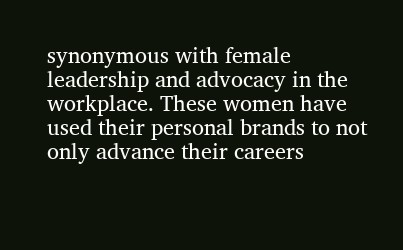synonymous with female leadership and advocacy in the workplace. These women have used their personal brands to not only advance their careers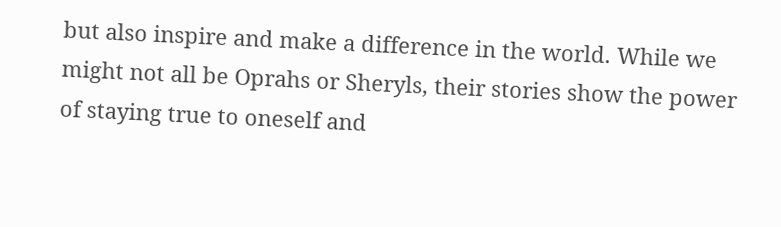but also inspire and make a difference in the world. While we might not all be Oprahs or Sheryls, their stories show the power of staying true to oneself and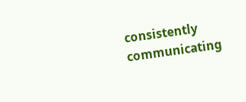consistently communicating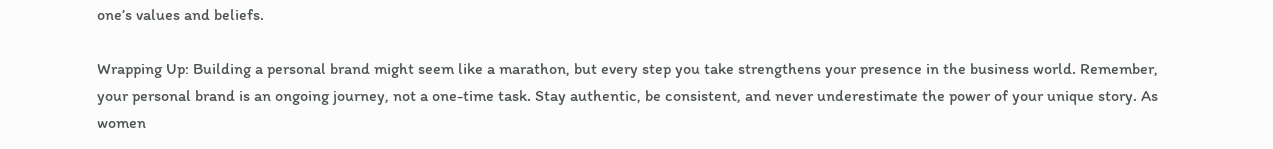one’s values and beliefs.

Wrapping Up: Building a personal brand might seem like a marathon, but every step you take strengthens your presence in the business world. Remember, your personal brand is an ongoing journey, not a one-time task. Stay authentic, be consistent, and never underestimate the power of your unique story. As women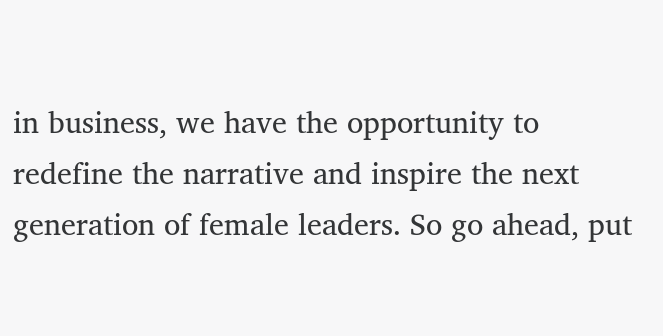in business, we have the opportunity to redefine the narrative and inspire the next generation of female leaders. So go ahead, put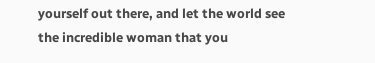yourself out there, and let the world see the incredible woman that you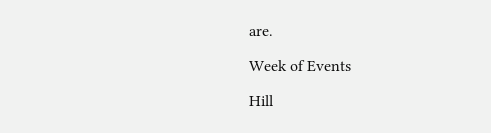are.

Week of Events

Hill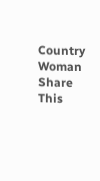Country Woman
Share This